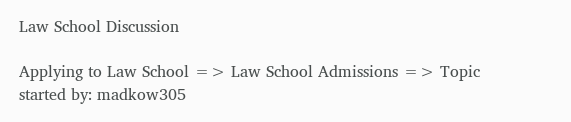Law School Discussion

Applying to Law School => Law School Admissions => Topic started by: madkow305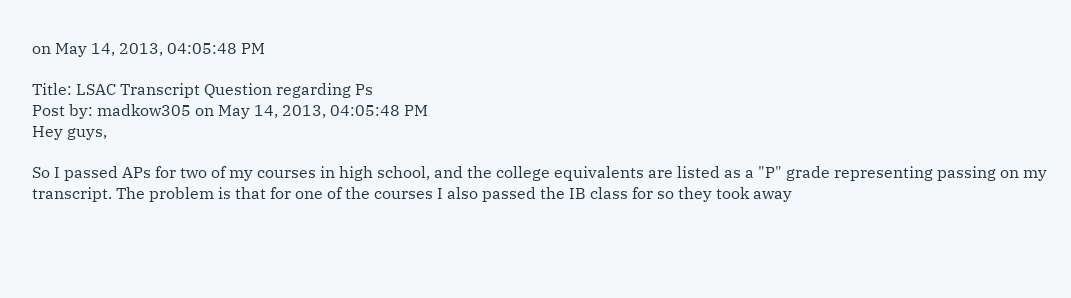on May 14, 2013, 04:05:48 PM

Title: LSAC Transcript Question regarding Ps
Post by: madkow305 on May 14, 2013, 04:05:48 PM
Hey guys,

So I passed APs for two of my courses in high school, and the college equivalents are listed as a "P" grade representing passing on my transcript. The problem is that for one of the courses I also passed the IB class for so they took away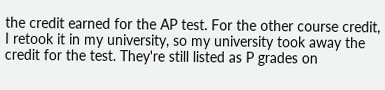the credit earned for the AP test. For the other course credit, I retook it in my university, so my university took away the credit for the test. They're still listed as P grades on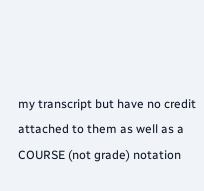my transcript but have no credit attached to them as well as a COURSE (not grade) notation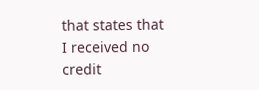that states that I received no credit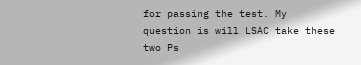for passing the test. My question is will LSAC take these two Ps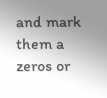and mark them a zeros or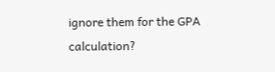ignore them for the GPA calculation?